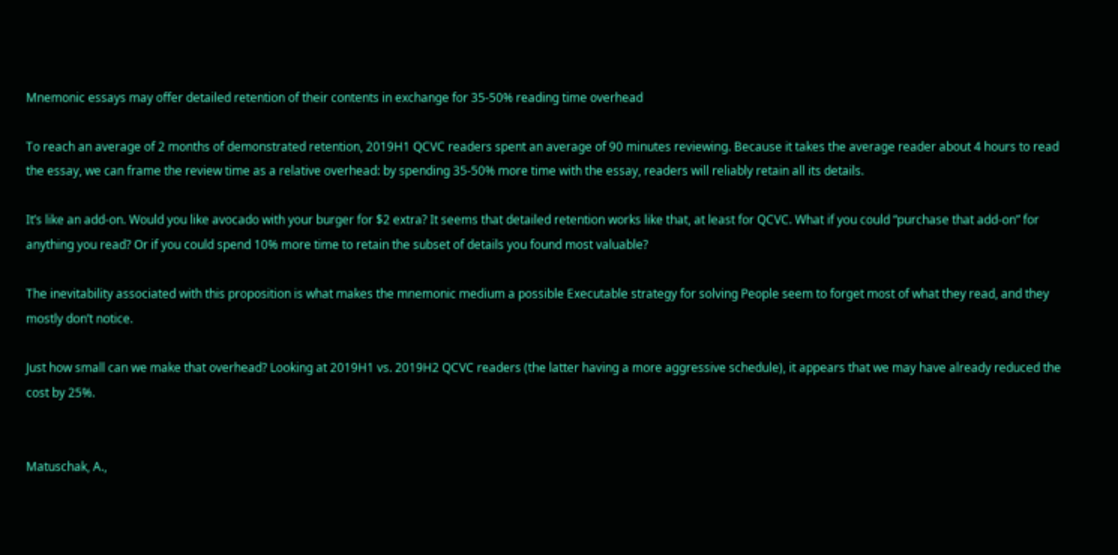Mnemonic essays may offer detailed retention of their contents in exchange for 35-50% reading time overhead

To reach an average of 2 months of demonstrated retention, 2019H1 QCVC readers spent an average of 90 minutes reviewing. Because it takes the average reader about 4 hours to read the essay, we can frame the review time as a relative overhead: by spending 35-50% more time with the essay, readers will reliably retain all its details.

It’s like an add-on. Would you like avocado with your burger for $2 extra? It seems that detailed retention works like that, at least for QCVC. What if you could “purchase that add-on” for anything you read? Or if you could spend 10% more time to retain the subset of details you found most valuable?

The inevitability associated with this proposition is what makes the mnemonic medium a possible Executable strategy for solving People seem to forget most of what they read, and they mostly don’t notice.

Just how small can we make that overhead? Looking at 2019H1 vs. 2019H2 QCVC readers (the latter having a more aggressive schedule), it appears that we may have already reduced the cost by 25%.


Matuschak, A.,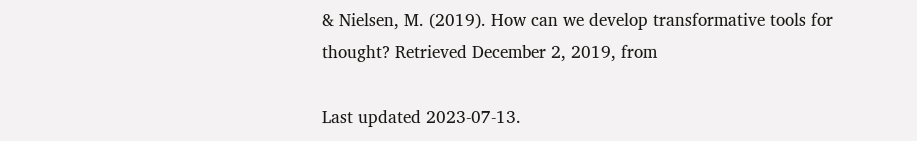& Nielsen, M. (2019). How can we develop transformative tools for thought? Retrieved December 2, 2019, from

Last updated 2023-07-13.